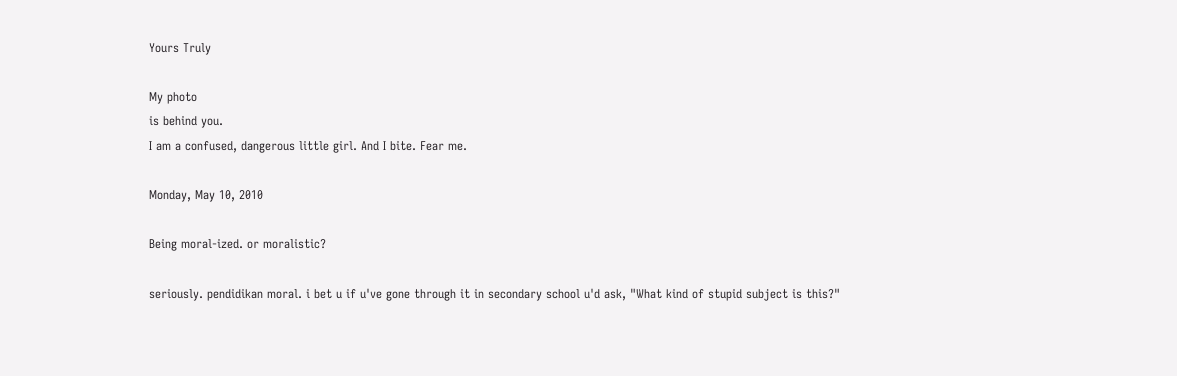Yours Truly

My photo
is behind you.
I am a confused, dangerous little girl. And I bite. Fear me.

Monday, May 10, 2010

Being moral-ized. or moralistic?

seriously. pendidikan moral. i bet u if u've gone through it in secondary school u'd ask, "What kind of stupid subject is this?"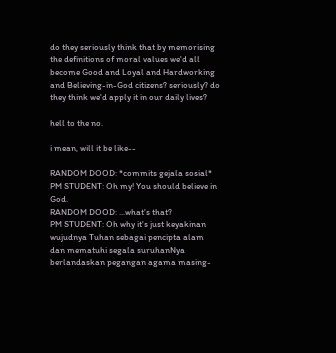do they seriously think that by memorising the definitions of moral values we'd all become Good and Loyal and Hardworking and Believing-in-God citizens? seriously? do they think we'd apply it in our daily lives?

hell to the no.

i mean, will it be like--

RANDOM DOOD: *commits gejala sosial*
PM STUDENT: Oh my! You should believe in God.
RANDOM DOOD: ...what's that?
PM STUDENT: Oh why it's just keyakinan wujudnya Tuhan sebagai pencipta alam dan mematuhi segala suruhanNya berlandaskan pegangan agama masing-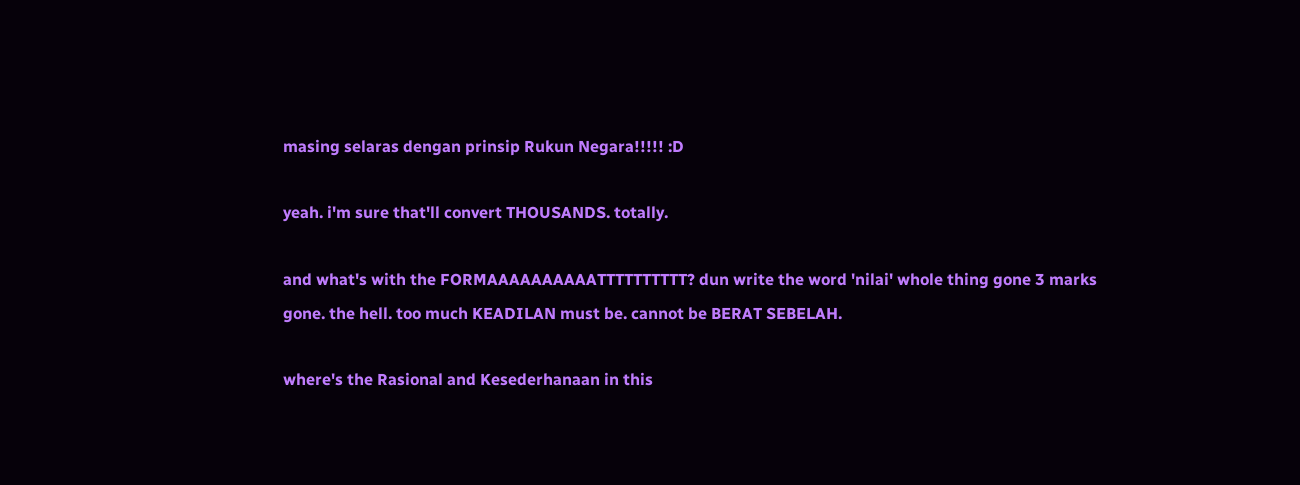masing selaras dengan prinsip Rukun Negara!!!!! :D

yeah. i'm sure that'll convert THOUSANDS. totally.

and what's with the FORMAAAAAAAAAATTTTTTTTTT? dun write the word 'nilai' whole thing gone 3 marks gone. the hell. too much KEADILAN must be. cannot be BERAT SEBELAH.

where's the Rasional and Kesederhanaan in this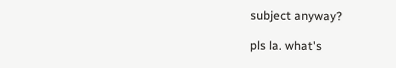subject anyway?

pls la. what's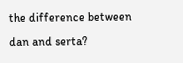the difference between dan and serta?